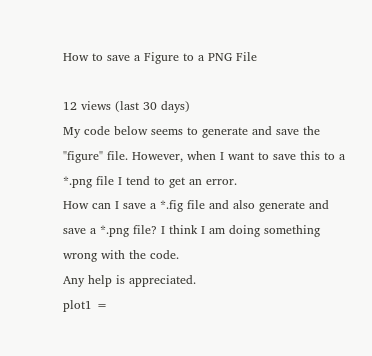How to save a Figure to a PNG File

12 views (last 30 days)
My code below seems to generate and save the "figure" file. However, when I want to save this to a *.png file I tend to get an error.
How can I save a *.fig file and also generate and save a *.png file? I think I am doing something wrong with the code.
Any help is appreciated.
plot1 =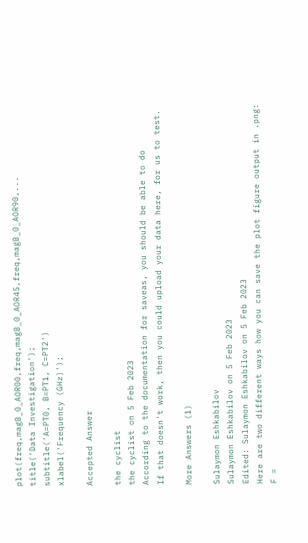plot(freq,magB_0_AOR00,freq,magB_0_AOR45,freq,magB_0_AOR90,...
title('Data Investigation');
subtitle('A=PT0, B=PT1, C=PT2')
xlabel('Frequency (GHz)');

Accepted Answer

the cyclist
the cyclist on 5 Feb 2023
According to the documentation for saveas, you should be able to do
If that doesn't work, then you could upload your data here, for us to test.

More Answers (1)

Sulaymon Eshkabilov
Sulaymon Eshkabilov on 5 Feb 2023
Edited: Sulaymon Eshkabilov on 5 Feb 2023
Here are two different ways how you can save the plot figure output in .png:
F =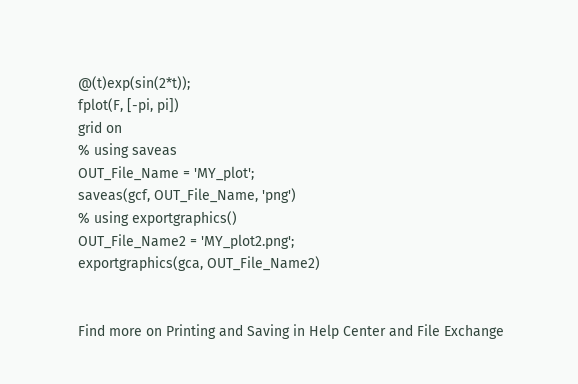@(t)exp(sin(2*t));
fplot(F, [-pi, pi])
grid on
% using saveas
OUT_File_Name = 'MY_plot';
saveas(gcf, OUT_File_Name, 'png')
% using exportgraphics()
OUT_File_Name2 = 'MY_plot2.png';
exportgraphics(gca, OUT_File_Name2)


Find more on Printing and Saving in Help Center and File Exchange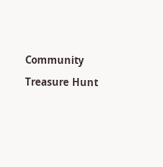Community Treasure Hunt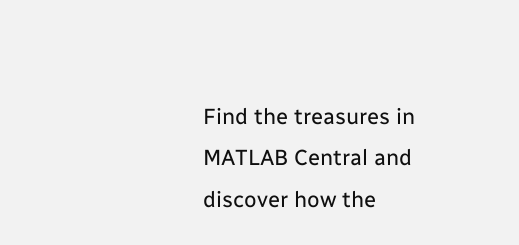Find the treasures in MATLAB Central and discover how the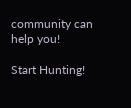community can help you!

Start Hunting!